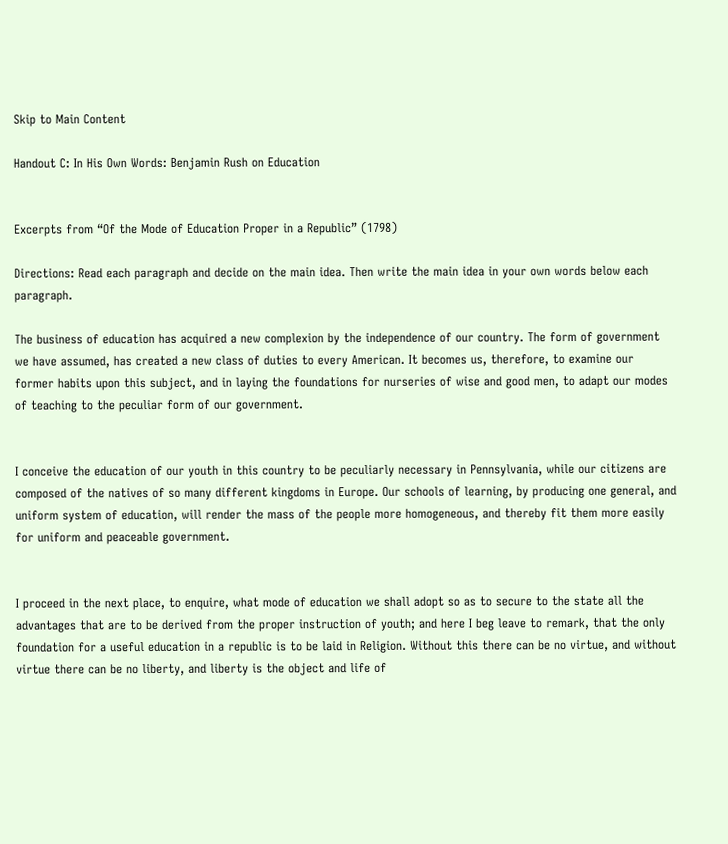Skip to Main Content

Handout C: In His Own Words: Benjamin Rush on Education


Excerpts from “Of the Mode of Education Proper in a Republic” (1798)

Directions: Read each paragraph and decide on the main idea. Then write the main idea in your own words below each paragraph.

The business of education has acquired a new complexion by the independence of our country. The form of government we have assumed, has created a new class of duties to every American. It becomes us, therefore, to examine our former habits upon this subject, and in laying the foundations for nurseries of wise and good men, to adapt our modes of teaching to the peculiar form of our government.


I conceive the education of our youth in this country to be peculiarly necessary in Pennsylvania, while our citizens are composed of the natives of so many different kingdoms in Europe. Our schools of learning, by producing one general, and uniform system of education, will render the mass of the people more homogeneous, and thereby fit them more easily for uniform and peaceable government.


I proceed in the next place, to enquire, what mode of education we shall adopt so as to secure to the state all the advantages that are to be derived from the proper instruction of youth; and here I beg leave to remark, that the only foundation for a useful education in a republic is to be laid in Religion. Without this there can be no virtue, and without virtue there can be no liberty, and liberty is the object and life of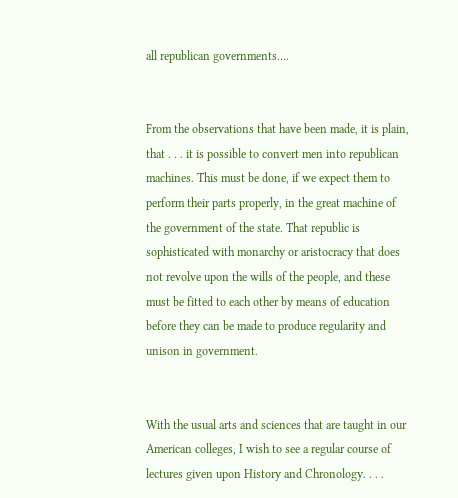all republican governments….


From the observations that have been made, it is plain, that . . . it is possible to convert men into republican machines. This must be done, if we expect them to perform their parts properly, in the great machine of the government of the state. That republic is sophisticated with monarchy or aristocracy that does not revolve upon the wills of the people, and these must be fitted to each other by means of education before they can be made to produce regularity and unison in government.


With the usual arts and sciences that are taught in our American colleges, I wish to see a regular course of lectures given upon History and Chronology. . . .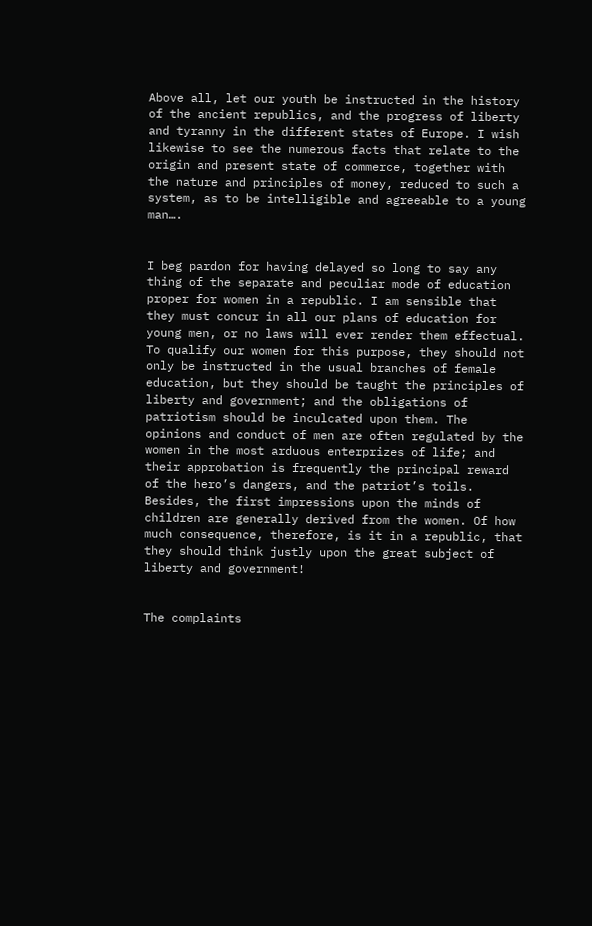Above all, let our youth be instructed in the history of the ancient republics, and the progress of liberty and tyranny in the different states of Europe. I wish likewise to see the numerous facts that relate to the origin and present state of commerce, together with the nature and principles of money, reduced to such a system, as to be intelligible and agreeable to a young man….


I beg pardon for having delayed so long to say any thing of the separate and peculiar mode of education proper for women in a republic. I am sensible that they must concur in all our plans of education for young men, or no laws will ever render them effectual. To qualify our women for this purpose, they should not only be instructed in the usual branches of female education, but they should be taught the principles of liberty and government; and the obligations of patriotism should be inculcated upon them. The opinions and conduct of men are often regulated by the women in the most arduous enterprizes of life; and their approbation is frequently the principal reward of the hero’s dangers, and the patriot’s toils. Besides, the first impressions upon the minds of children are generally derived from the women. Of how much consequence, therefore, is it in a republic, that they should think justly upon the great subject of liberty and government!


The complaints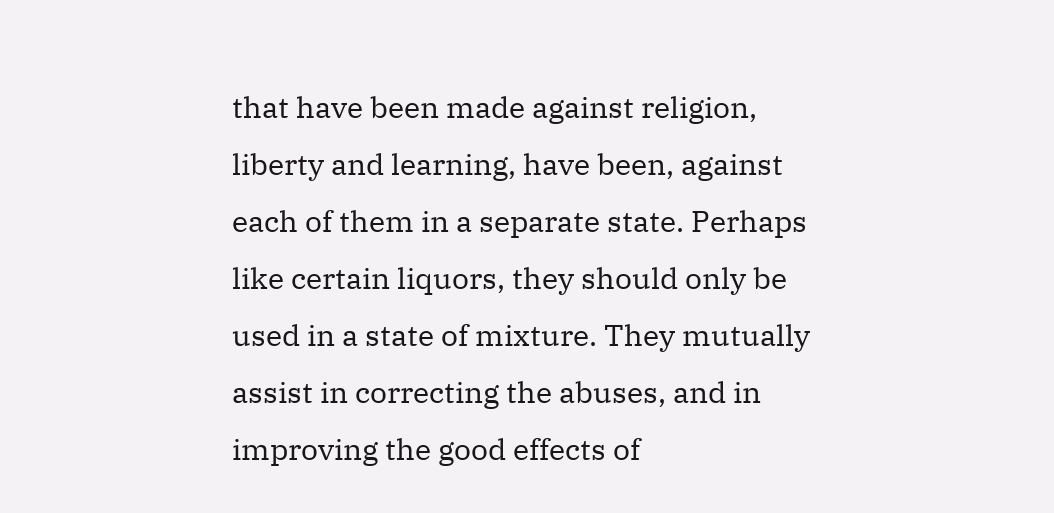that have been made against religion, liberty and learning, have been, against each of them in a separate state. Perhaps like certain liquors, they should only be used in a state of mixture. They mutually assist in correcting the abuses, and in improving the good effects of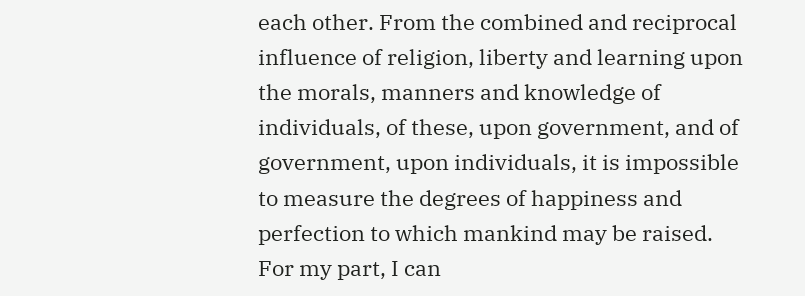each other. From the combined and reciprocal influence of religion, liberty and learning upon the morals, manners and knowledge of individuals, of these, upon government, and of government, upon individuals, it is impossible to measure the degrees of happiness and perfection to which mankind may be raised. For my part, I can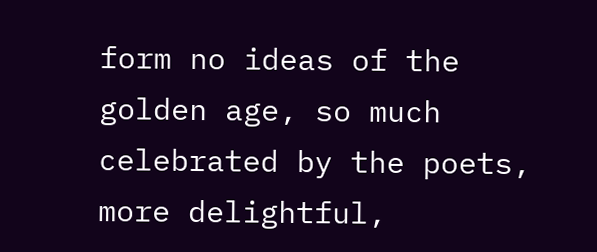form no ideas of the golden age, so much celebrated by the poets, more delightful,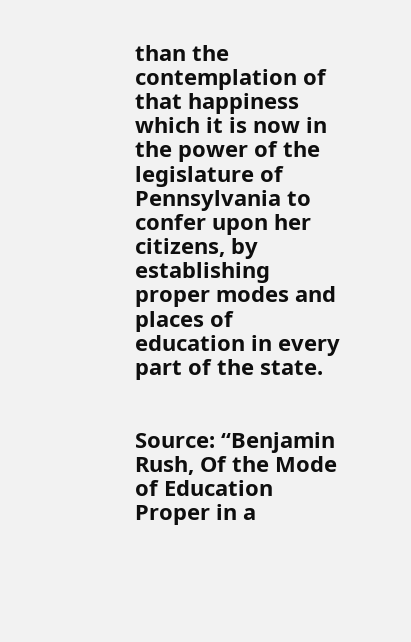than the contemplation of that happiness which it is now in the power of the legislature of Pennsylvania to confer upon her citizens, by establishing proper modes and places of education in every part of the state.


Source: “Benjamin Rush, Of the Mode of Education Proper in a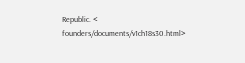Republic. < founders/documents/v1ch18s30.html>